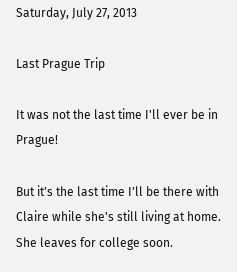Saturday, July 27, 2013

Last Prague Trip

It was not the last time I'll ever be in Prague!

But it's the last time I'll be there with Claire while she's still living at home. She leaves for college soon.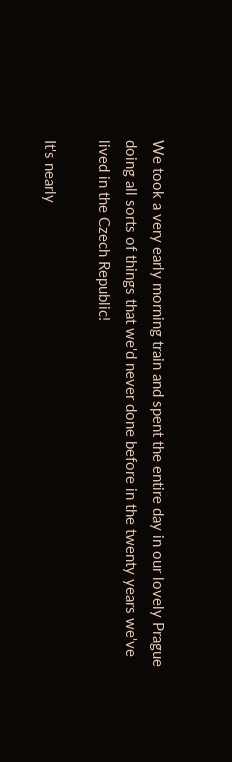We took a very early morning train and spent the entire day in our lovely Prague doing all sorts of things that we'd never done before in the twenty years we've lived in the Czech Republic!

It's nearly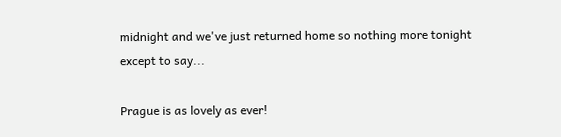midnight and we've just returned home so nothing more tonight except to say...

Prague is as lovely as ever!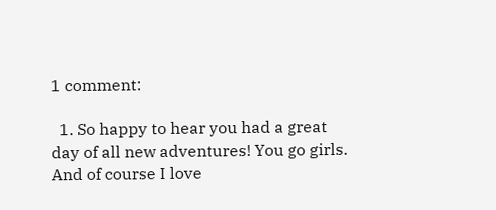1 comment:

  1. So happy to hear you had a great day of all new adventures! You go girls. And of course I love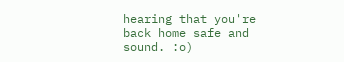hearing that you're back home safe and sound. :o)